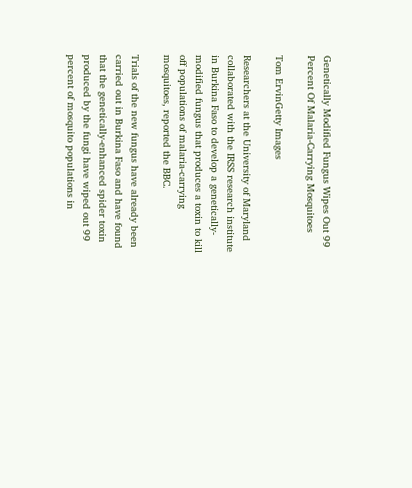Genetically Modified Fungus Wipes Out 99 Percent Of Malaria-Carrying Mosquitoes

Tom ErvinGetty Images

Researchers at the University of Maryland collaborated with the IRSS research institute in Burkina Faso to develop a genetically-modified fungus that produces a toxin to kill off populations of malaria-carrying mosquitoes, reported the BBC.

Trials of the new fungus have already been carried out in Burkina Faso and have found that the genetically-enhanced spider toxin produced by the fungi have wiped out 99 percent of mosquito populations in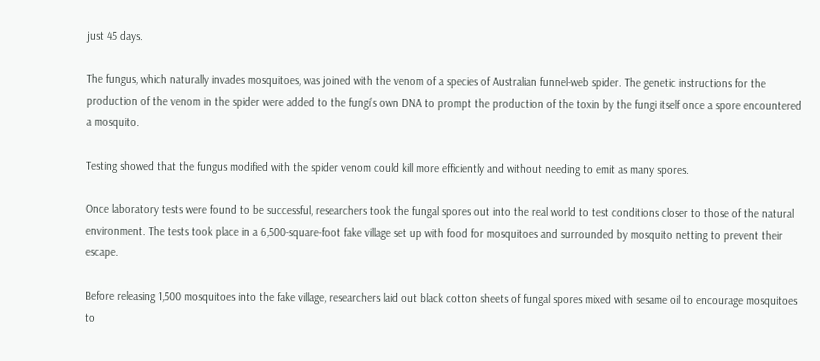just 45 days.

The fungus, which naturally invades mosquitoes, was joined with the venom of a species of Australian funnel-web spider. The genetic instructions for the production of the venom in the spider were added to the fungi’s own DNA to prompt the production of the toxin by the fungi itself once a spore encountered a mosquito.

Testing showed that the fungus modified with the spider venom could kill more efficiently and without needing to emit as many spores.

Once laboratory tests were found to be successful, researchers took the fungal spores out into the real world to test conditions closer to those of the natural environment. The tests took place in a 6,500-square-foot fake village set up with food for mosquitoes and surrounded by mosquito netting to prevent their escape.

Before releasing 1,500 mosquitoes into the fake village, researchers laid out black cotton sheets of fungal spores mixed with sesame oil to encourage mosquitoes to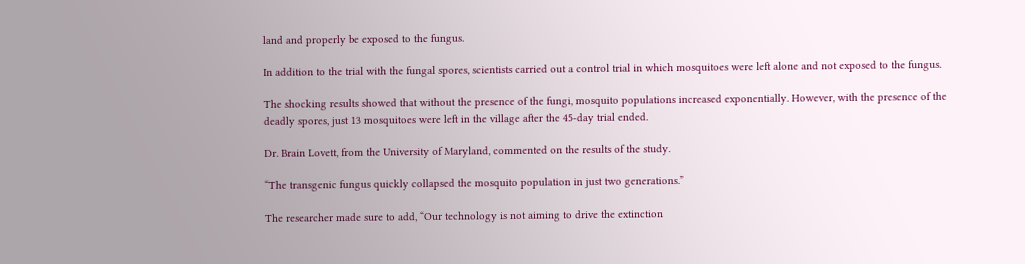land and properly be exposed to the fungus.

In addition to the trial with the fungal spores, scientists carried out a control trial in which mosquitoes were left alone and not exposed to the fungus.

The shocking results showed that without the presence of the fungi, mosquito populations increased exponentially. However, with the presence of the deadly spores, just 13 mosquitoes were left in the village after the 45-day trial ended.

Dr. Brain Lovett, from the University of Maryland, commented on the results of the study.

“The transgenic fungus quickly collapsed the mosquito population in just two generations.”

The researcher made sure to add, “Our technology is not aiming to drive the extinction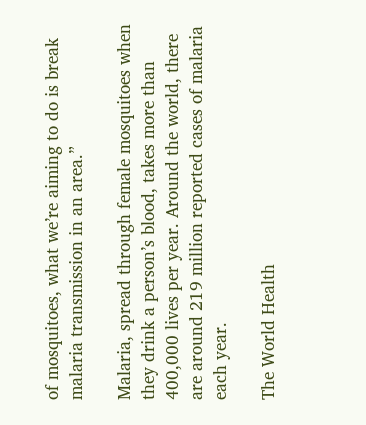of mosquitoes, what we’re aiming to do is break malaria transmission in an area.”

Malaria, spread through female mosquitoes when they drink a person’s blood, takes more than 400,000 lives per year. Around the world, there are around 219 million reported cases of malaria each year.

The World Health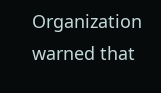Organization warned that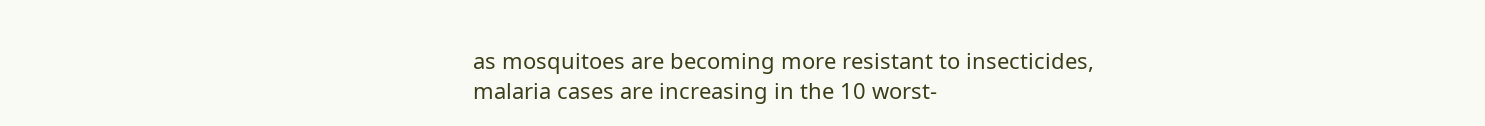as mosquitoes are becoming more resistant to insecticides, malaria cases are increasing in the 10 worst-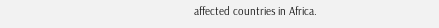affected countries in Africa.